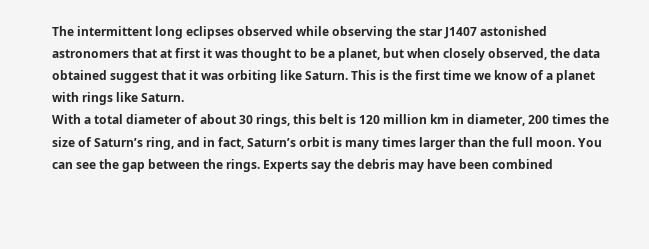The intermittent long eclipses observed while observing the star J1407 astonished astronomers that at first it was thought to be a planet, but when closely observed, the data obtained suggest that it was orbiting like Saturn. This is the first time we know of a planet with rings like Saturn.
With a total diameter of about 30 rings, this belt is 120 million km in diameter, 200 times the size of Saturn’s ring, and in fact, Saturn’s orbit is many times larger than the full moon. You can see the gap between the rings. Experts say the debris may have been combined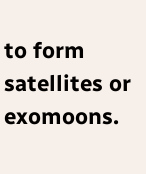to form satellites or exomoons.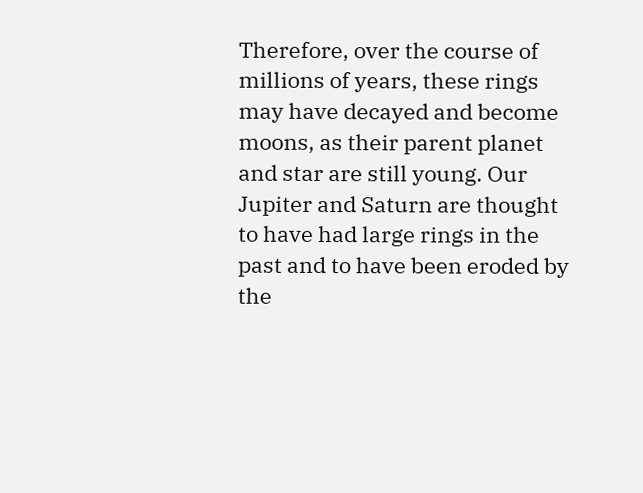Therefore, over the course of millions of years, these rings may have decayed and become moons, as their parent planet and star are still young. Our Jupiter and Saturn are thought to have had large rings in the past and to have been eroded by the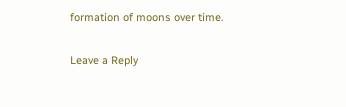formation of moons over time.

Leave a Reply